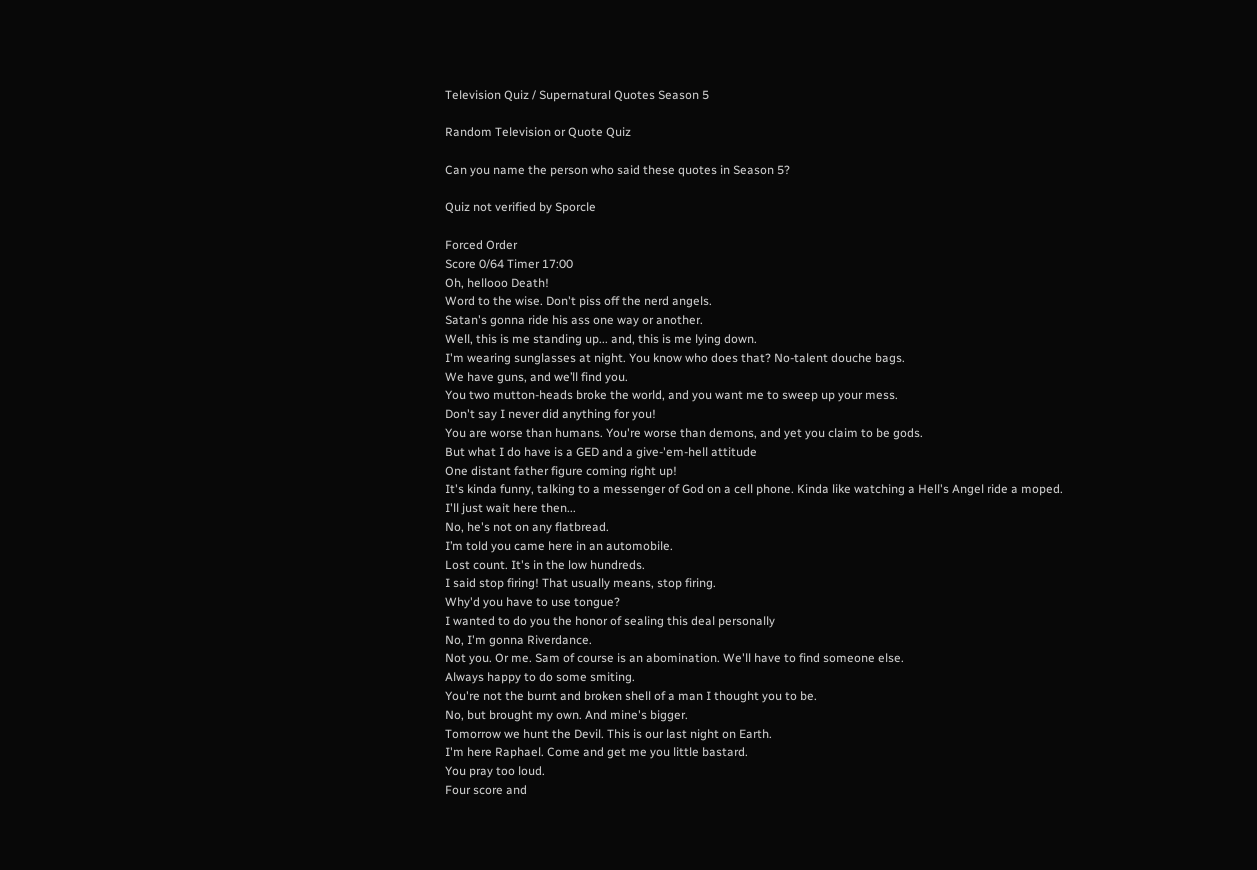Television Quiz / Supernatural Quotes Season 5

Random Television or Quote Quiz

Can you name the person who said these quotes in Season 5?

Quiz not verified by Sporcle

Forced Order
Score 0/64 Timer 17:00
Oh, hellooo Death!
Word to the wise. Don't piss off the nerd angels.
Satan's gonna ride his ass one way or another.
Well, this is me standing up... and, this is me lying down.
I'm wearing sunglasses at night. You know who does that? No-talent douche bags.
We have guns, and we’ll find you.
You two mutton-heads broke the world, and you want me to sweep up your mess.
Don't say I never did anything for you!
You are worse than humans. You're worse than demons, and yet you claim to be gods.
But what I do have is a GED and a give-'em-hell attitude
One distant father figure coming right up!
It's kinda funny, talking to a messenger of God on a cell phone. Kinda like watching a Hell's Angel ride a moped.
I'll just wait here then...
No, he's not on any flatbread.
I’m told you came here in an automobile.
Lost count. It's in the low hundreds.
I said stop firing! That usually means, stop firing.
Why'd you have to use tongue?
I wanted to do you the honor of sealing this deal personally
No, I'm gonna Riverdance.
Not you. Or me. Sam of course is an abomination. We'll have to find someone else.
Always happy to do some smiting.
You're not the burnt and broken shell of a man I thought you to be.
No, but brought my own. And mine's bigger.
Tomorrow we hunt the Devil. This is our last night on Earth.
I'm here Raphael. Come and get me you little bastard.
You pray too loud.
Four score and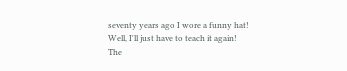seventy years ago I wore a funny hat!
Well, I'll just have to teach it again!
The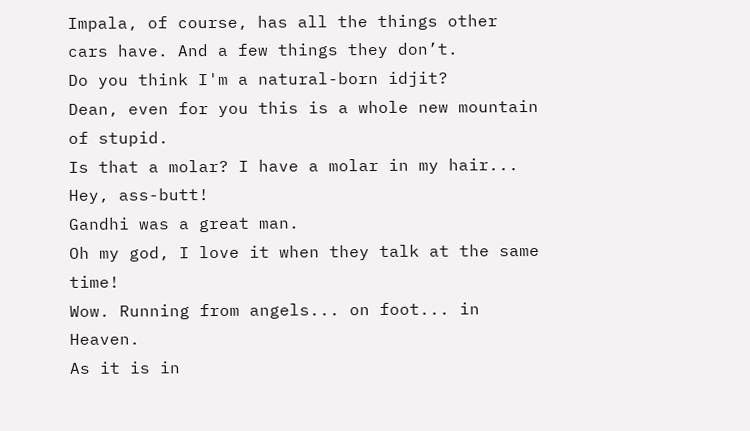Impala, of course, has all the things other cars have. And a few things they don’t.
Do you think I'm a natural-born idjit?
Dean, even for you this is a whole new mountain of stupid.
Is that a molar? I have a molar in my hair...
Hey, ass-butt!
Gandhi was a great man.
Oh my god, I love it when they talk at the same time!
Wow. Running from angels... on foot... in Heaven.
As it is in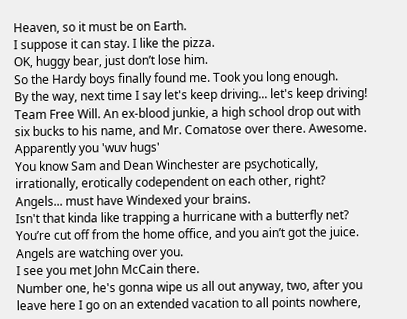Heaven, so it must be on Earth.
I suppose it can stay. I like the pizza.
OK, huggy bear, just don’t lose him.
So the Hardy boys finally found me. Took you long enough.
By the way, next time I say let's keep driving... let's keep driving!
Team Free Will. An ex-blood junkie, a high school drop out with six bucks to his name, and Mr. Comatose over there. Awesome.
Apparently you 'wuv hugs'
You know Sam and Dean Winchester are psychotically, irrationally, erotically codependent on each other, right?
Angels... must have Windexed your brains.
Isn't that kinda like trapping a hurricane with a butterfly net?
You’re cut off from the home office, and you ain’t got the juice.
Angels are watching over you.
I see you met John McCain there.
Number one, he's gonna wipe us all out anyway, two, after you leave here I go on an extended vacation to all points nowhere,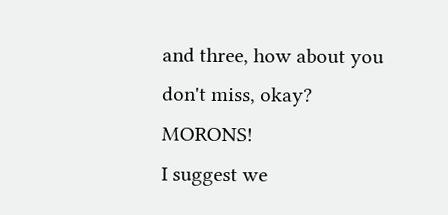and three, how about you don't miss, okay? MORONS!
I suggest we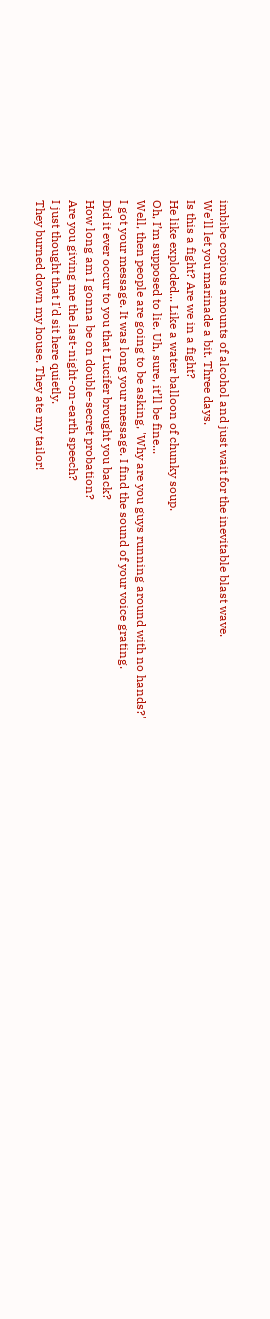imbibe copious amounts of alcohol and just wait for the inevitable blast wave.
We'll let you marinade a bit. Three days.
Is this a fight? Are we in a fight?
He like exploded... Like a water balloon of chunky soup.
Oh, I’m supposed to lie. Uh, sure, it’ll be fine...
Well, then people are going to be asking, 'Why are you guys running around with no hands?'
I got your message. It was long your message. I find the sound of your voice grating.
Did it ever occur to you that Lucifer brought you back?
How long am I gonna be on double-secret probation?
Are you giving me the last-night-on-earth speech?
I just thought that I'd sit here quietly.
They burned down my house. They ate my tailor!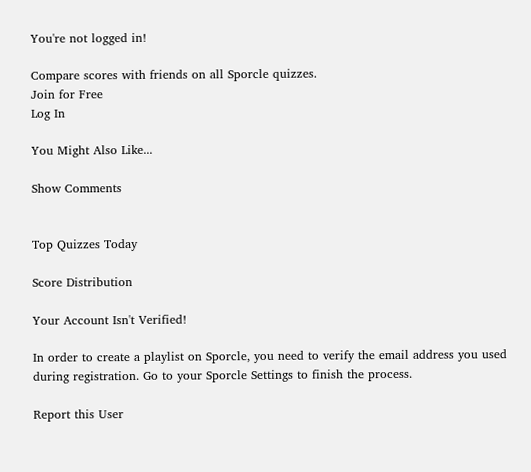You're not logged in!

Compare scores with friends on all Sporcle quizzes.
Join for Free
Log In

You Might Also Like...

Show Comments


Top Quizzes Today

Score Distribution

Your Account Isn't Verified!

In order to create a playlist on Sporcle, you need to verify the email address you used during registration. Go to your Sporcle Settings to finish the process.

Report this User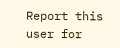Report this user for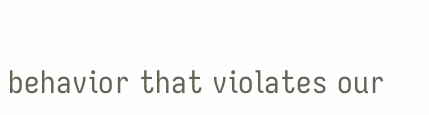behavior that violates our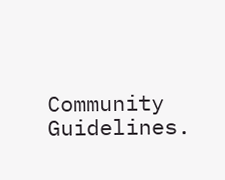Community Guidelines.